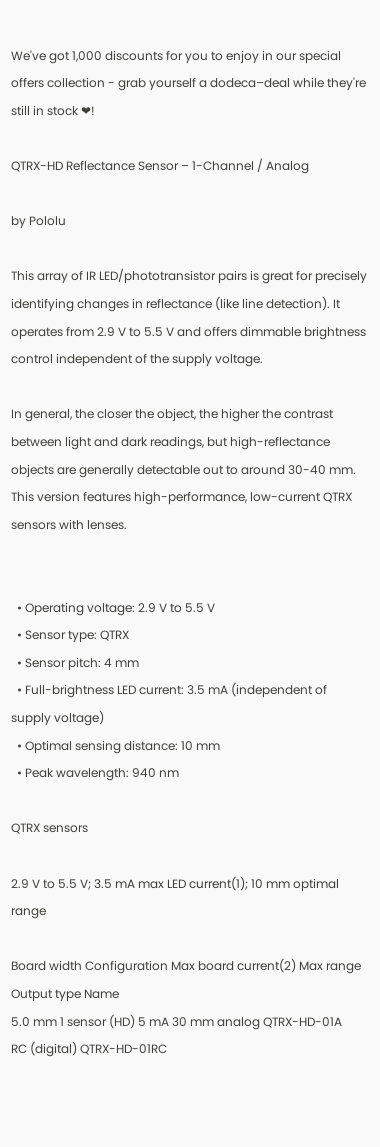We've got 1,000 discounts for you to enjoy in our special offers collection - grab yourself a dodeca–deal while they're still in stock ❤!

QTRX-HD Reflectance Sensor – 1-Channel / Analog

by Pololu

This array of IR LED/phototransistor pairs is great for precisely identifying changes in reflectance (like line detection). It operates from 2.9 V to 5.5 V and offers dimmable brightness control independent of the supply voltage.

In general, the closer the object, the higher the contrast between light and dark readings, but high-reflectance objects are generally detectable out to around 30-40 mm. This version features high-performance, low-current QTRX sensors with lenses.


  • Operating voltage: 2.9 V to 5.5 V
  • Sensor type: QTRX
  • Sensor pitch: 4 mm
  • Full-brightness LED current: 3.5 mA (independent of supply voltage)
  • Optimal sensing distance: 10 mm
  • Peak wavelength: 940 nm

QTRX sensors

2.9 V to 5.5 V; 3.5 mA max LED current(1); 10 mm optimal range

Board width Configuration Max board current(2) Max range Output type Name
5.0 mm 1 sensor (HD) 5 mA 30 mm analog QTRX-HD-01A
RC (digital) QTRX-HD-01RC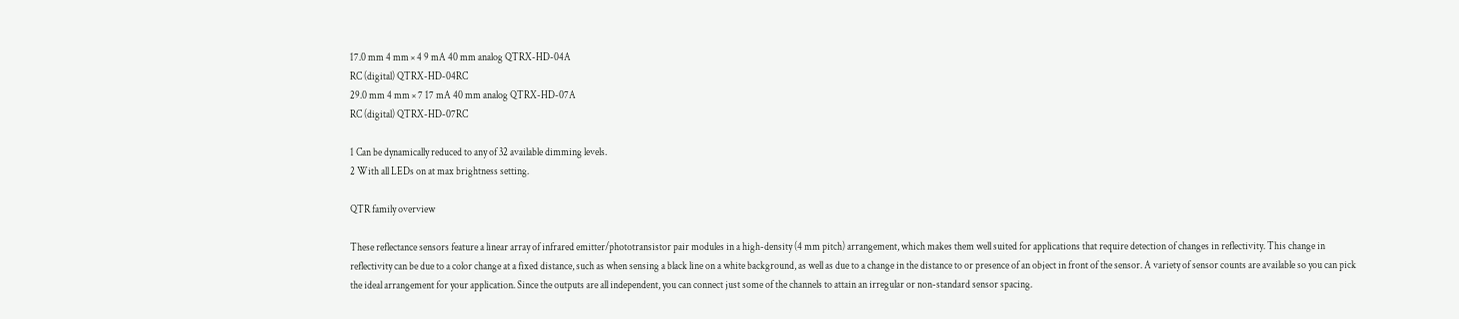17.0 mm 4 mm × 4 9 mA 40 mm analog QTRX-HD-04A
RC (digital) QTRX-HD-04RC
29.0 mm 4 mm × 7 17 mA 40 mm analog QTRX-HD-07A
RC (digital) QTRX-HD-07RC

1 Can be dynamically reduced to any of 32 available dimming levels.
2 With all LEDs on at max brightness setting.

QTR family overview

These reflectance sensors feature a linear array of infrared emitter/phototransistor pair modules in a high-density (4 mm pitch) arrangement, which makes them well suited for applications that require detection of changes in reflectivity. This change in reflectivity can be due to a color change at a fixed distance, such as when sensing a black line on a white background, as well as due to a change in the distance to or presence of an object in front of the sensor. A variety of sensor counts are available so you can pick the ideal arrangement for your application. Since the outputs are all independent, you can connect just some of the channels to attain an irregular or non-standard sensor spacing.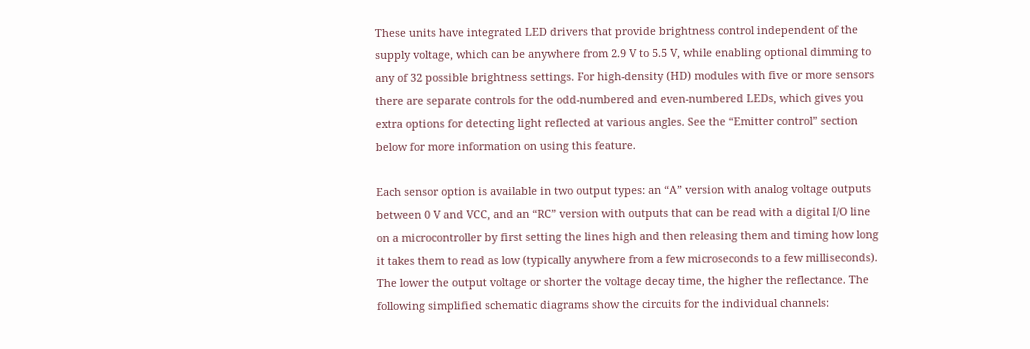These units have integrated LED drivers that provide brightness control independent of the supply voltage, which can be anywhere from 2.9 V to 5.5 V, while enabling optional dimming to any of 32 possible brightness settings. For high-density (HD) modules with five or more sensors there are separate controls for the odd-numbered and even-numbered LEDs, which gives you extra options for detecting light reflected at various angles. See the “Emitter control” section below for more information on using this feature.

Each sensor option is available in two output types: an “A” version with analog voltage outputs between 0 V and VCC, and an “RC” version with outputs that can be read with a digital I/O line on a microcontroller by first setting the lines high and then releasing them and timing how long it takes them to read as low (typically anywhere from a few microseconds to a few milliseconds). The lower the output voltage or shorter the voltage decay time, the higher the reflectance. The following simplified schematic diagrams show the circuits for the individual channels: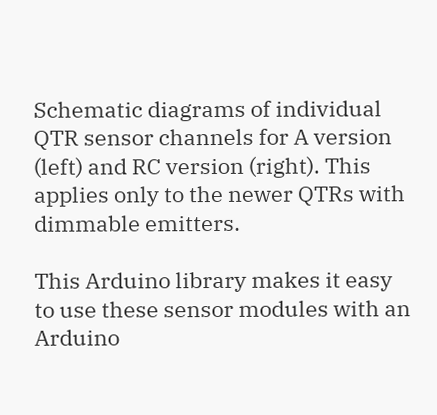Schematic diagrams of individual QTR sensor channels for A version (left) and RC version (right). This applies only to the newer QTRs with dimmable emitters.

This Arduino library makes it easy to use these sensor modules with an Arduino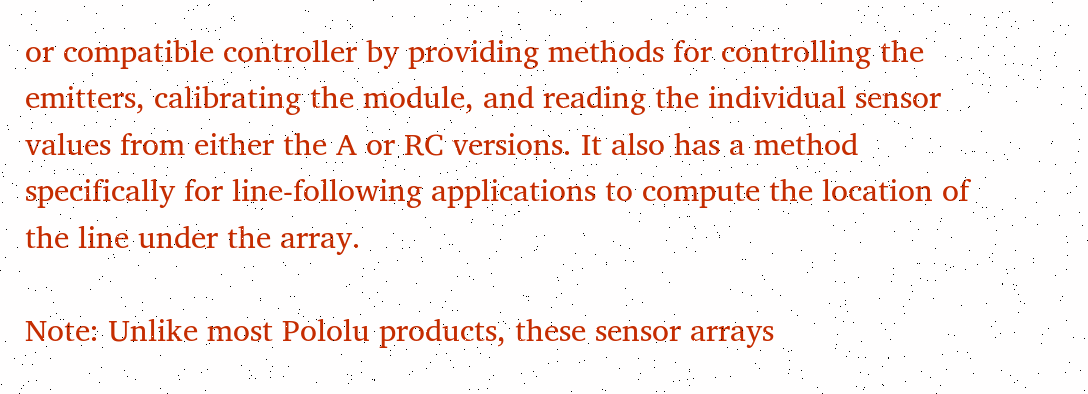or compatible controller by providing methods for controlling the emitters, calibrating the module, and reading the individual sensor values from either the A or RC versions. It also has a method specifically for line-following applications to compute the location of the line under the array.

Note: Unlike most Pololu products, these sensor arrays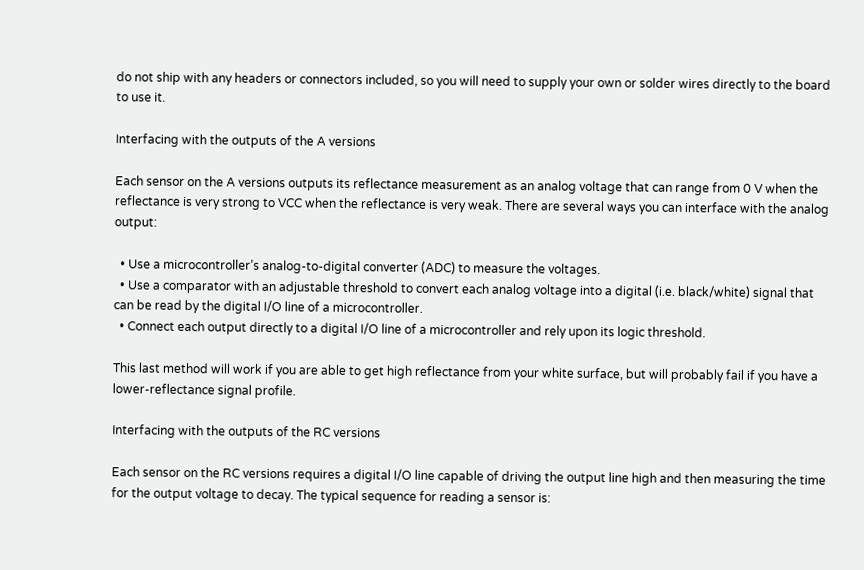do not ship with any headers or connectors included, so you will need to supply your own or solder wires directly to the board to use it.

Interfacing with the outputs of the A versions

Each sensor on the A versions outputs its reflectance measurement as an analog voltage that can range from 0 V when the reflectance is very strong to VCC when the reflectance is very weak. There are several ways you can interface with the analog output:

  • Use a microcontroller’s analog-to-digital converter (ADC) to measure the voltages.
  • Use a comparator with an adjustable threshold to convert each analog voltage into a digital (i.e. black/white) signal that can be read by the digital I/O line of a microcontroller.
  • Connect each output directly to a digital I/O line of a microcontroller and rely upon its logic threshold.

This last method will work if you are able to get high reflectance from your white surface, but will probably fail if you have a lower-reflectance signal profile.

Interfacing with the outputs of the RC versions

Each sensor on the RC versions requires a digital I/O line capable of driving the output line high and then measuring the time for the output voltage to decay. The typical sequence for reading a sensor is: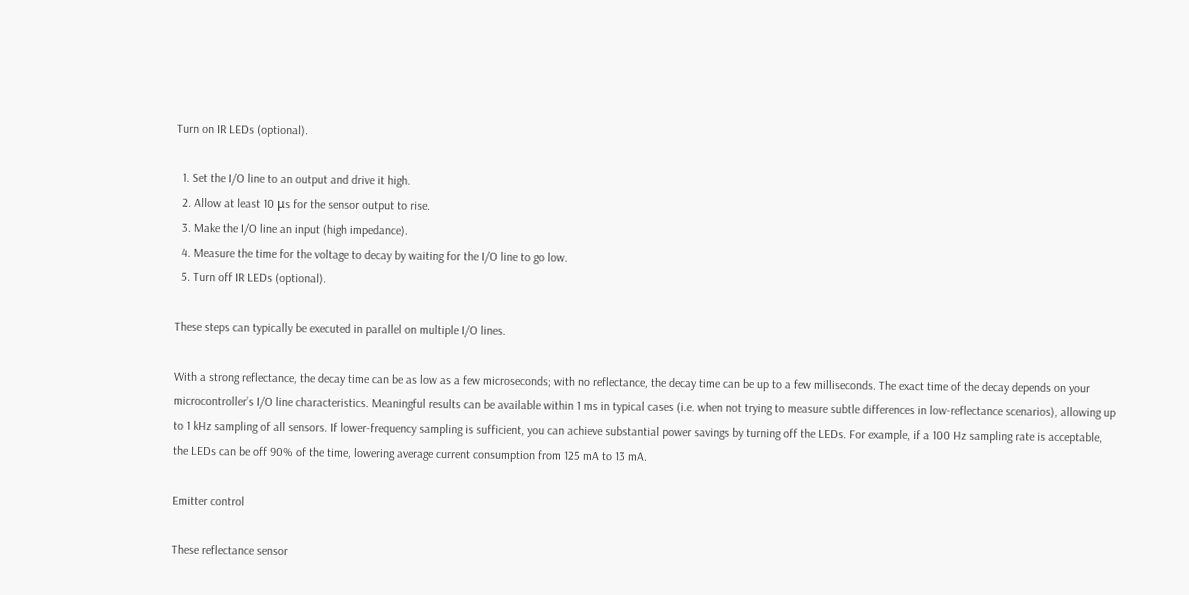Turn on IR LEDs (optional).

  1. Set the I/O line to an output and drive it high.
  2. Allow at least 10 μs for the sensor output to rise.
  3. Make the I/O line an input (high impedance).
  4. Measure the time for the voltage to decay by waiting for the I/O line to go low.
  5. Turn off IR LEDs (optional).

These steps can typically be executed in parallel on multiple I/O lines.

With a strong reflectance, the decay time can be as low as a few microseconds; with no reflectance, the decay time can be up to a few milliseconds. The exact time of the decay depends on your microcontroller’s I/O line characteristics. Meaningful results can be available within 1 ms in typical cases (i.e. when not trying to measure subtle differences in low-reflectance scenarios), allowing up to 1 kHz sampling of all sensors. If lower-frequency sampling is sufficient, you can achieve substantial power savings by turning off the LEDs. For example, if a 100 Hz sampling rate is acceptable, the LEDs can be off 90% of the time, lowering average current consumption from 125 mA to 13 mA.

Emitter control

These reflectance sensor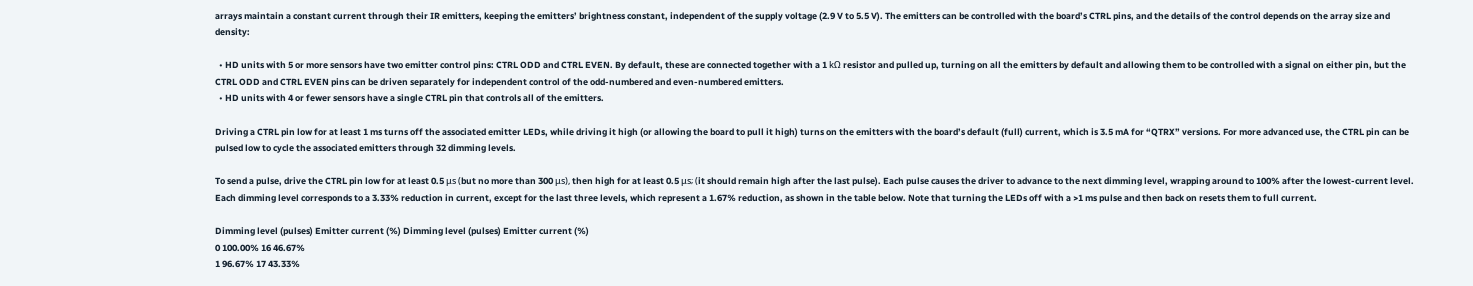arrays maintain a constant current through their IR emitters, keeping the emitters’ brightness constant, independent of the supply voltage (2.9 V to 5.5 V). The emitters can be controlled with the board’s CTRL pins, and the details of the control depends on the array size and density:

  • HD units with 5 or more sensors have two emitter control pins: CTRL ODD and CTRL EVEN. By default, these are connected together with a 1 kΩ resistor and pulled up, turning on all the emitters by default and allowing them to be controlled with a signal on either pin, but the CTRL ODD and CTRL EVEN pins can be driven separately for independent control of the odd-numbered and even-numbered emitters.
  • HD units with 4 or fewer sensors have a single CTRL pin that controls all of the emitters.

Driving a CTRL pin low for at least 1 ms turns off the associated emitter LEDs, while driving it high (or allowing the board to pull it high) turns on the emitters with the board’s default (full) current, which is 3.5 mA for “QTRX” versions. For more advanced use, the CTRL pin can be pulsed low to cycle the associated emitters through 32 dimming levels.

To send a pulse, drive the CTRL pin low for at least 0.5 μs (but no more than 300 μs), then high for at least 0.5 μs; (it should remain high after the last pulse). Each pulse causes the driver to advance to the next dimming level, wrapping around to 100% after the lowest-current level. Each dimming level corresponds to a 3.33% reduction in current, except for the last three levels, which represent a 1.67% reduction, as shown in the table below. Note that turning the LEDs off with a >1 ms pulse and then back on resets them to full current.

Dimming level (pulses) Emitter current (%) Dimming level (pulses) Emitter current (%)
0 100.00% 16 46.67%
1 96.67% 17 43.33%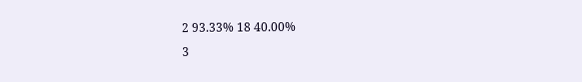2 93.33% 18 40.00%
3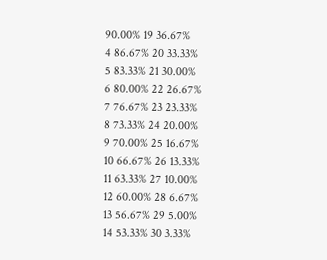90.00% 19 36.67%
4 86.67% 20 33.33%
5 83.33% 21 30.00%
6 80.00% 22 26.67%
7 76.67% 23 23.33%
8 73.33% 24 20.00%
9 70.00% 25 16.67%
10 66.67% 26 13.33%
11 63.33% 27 10.00%
12 60.00% 28 6.67%
13 56.67% 29 5.00%
14 53.33% 30 3.33%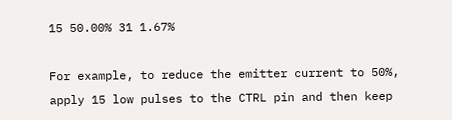15 50.00% 31 1.67%

For example, to reduce the emitter current to 50%, apply 15 low pulses to the CTRL pin and then keep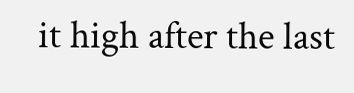it high after the last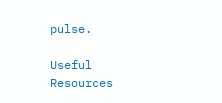pulse.

Useful Resources